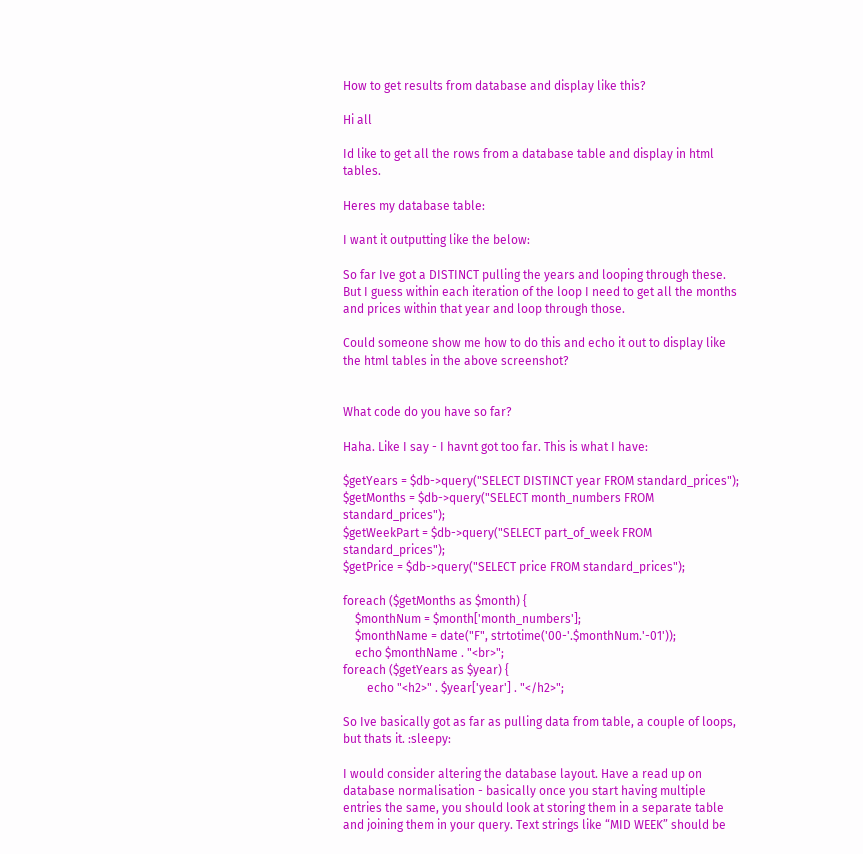How to get results from database and display like this?

Hi all

Id like to get all the rows from a database table and display in html tables.

Heres my database table:

I want it outputting like the below:

So far Ive got a DISTINCT pulling the years and looping through these. But I guess within each iteration of the loop I need to get all the months and prices within that year and loop through those.

Could someone show me how to do this and echo it out to display like the html tables in the above screenshot?


What code do you have so far?

Haha. Like I say - I havnt got too far. This is what I have:

$getYears = $db->query("SELECT DISTINCT year FROM standard_prices");
$getMonths = $db->query("SELECT month_numbers FROM standard_prices");
$getWeekPart = $db->query("SELECT part_of_week FROM standard_prices");
$getPrice = $db->query("SELECT price FROM standard_prices");

foreach ($getMonths as $month) {
    $monthNum = $month['month_numbers'];
    $monthName = date("F", strtotime('00-'.$monthNum.'-01'));
    echo $monthName . "<br>";
foreach ($getYears as $year) {
        echo "<h2>" . $year['year'] . "</h2>";

So Ive basically got as far as pulling data from table, a couple of loops, but thats it. :sleepy:

I would consider altering the database layout. Have a read up on database normalisation - basically once you start having multiple entries the same, you should look at storing them in a separate table and joining them in your query. Text strings like “MID WEEK” should be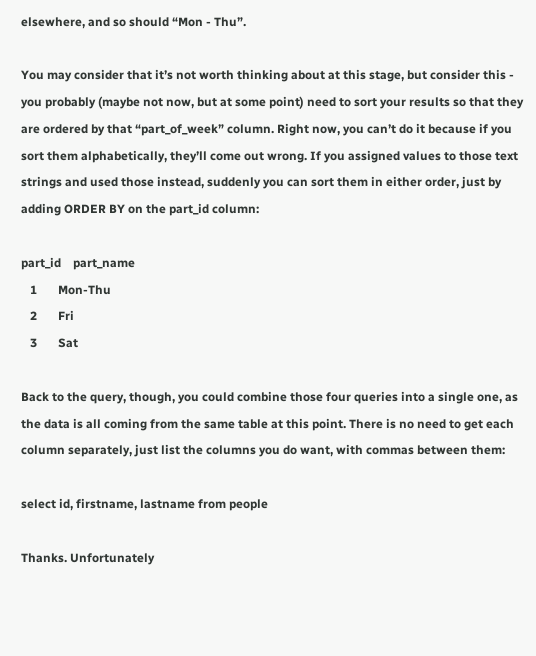elsewhere, and so should “Mon - Thu”.

You may consider that it’s not worth thinking about at this stage, but consider this - you probably (maybe not now, but at some point) need to sort your results so that they are ordered by that “part_of_week” column. Right now, you can’t do it because if you sort them alphabetically, they’ll come out wrong. If you assigned values to those text strings and used those instead, suddenly you can sort them in either order, just by adding ORDER BY on the part_id column:

part_id    part_name
   1       Mon-Thu
   2       Fri
   3       Sat

Back to the query, though, you could combine those four queries into a single one, as the data is all coming from the same table at this point. There is no need to get each column separately, just list the columns you do want, with commas between them:

select id, firstname, lastname from people

Thanks. Unfortunately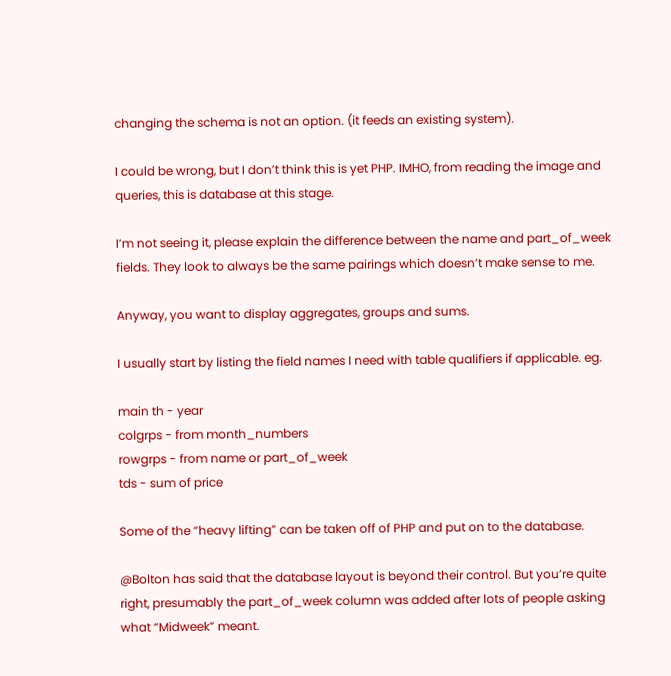changing the schema is not an option. (it feeds an existing system).

I could be wrong, but I don’t think this is yet PHP. IMHO, from reading the image and queries, this is database at this stage.

I’m not seeing it, please explain the difference between the name and part_of_week fields. They look to always be the same pairings which doesn’t make sense to me.

Anyway, you want to display aggregates, groups and sums.

I usually start by listing the field names I need with table qualifiers if applicable. eg.

main th - year
colgrps - from month_numbers
rowgrps - from name or part_of_week
tds - sum of price

Some of the “heavy lifting” can be taken off of PHP and put on to the database.

@Bolton has said that the database layout is beyond their control. But you’re quite right, presumably the part_of_week column was added after lots of people asking what “Midweek” meant.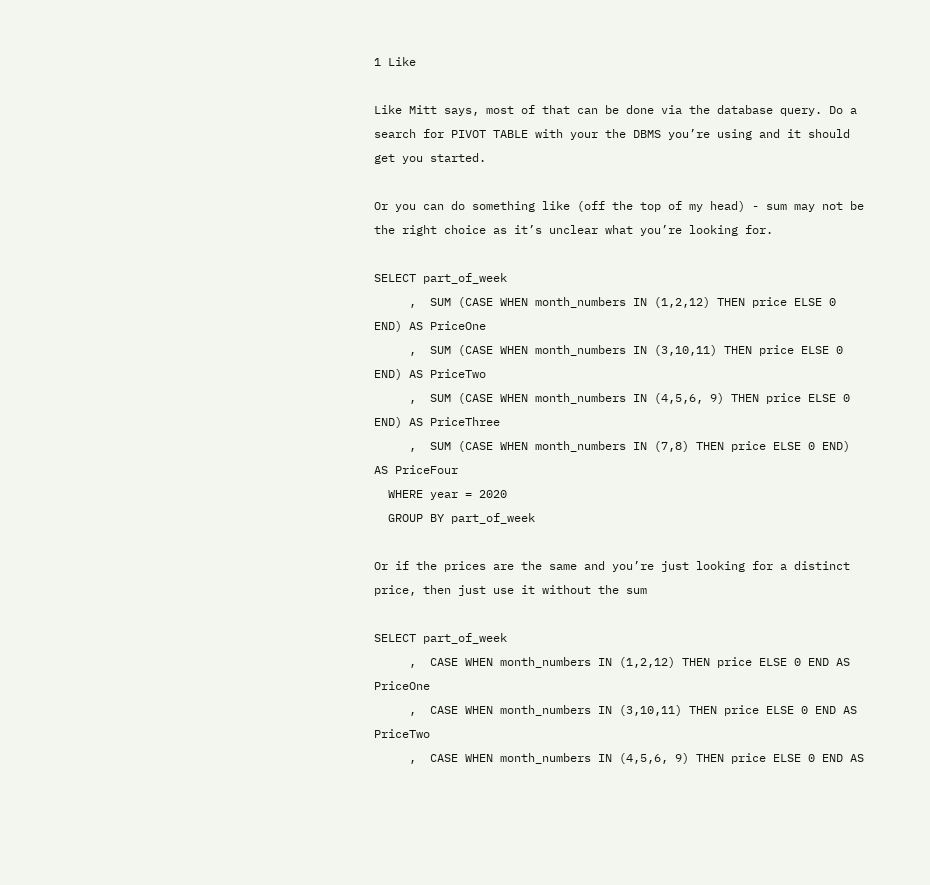1 Like

Like Mitt says, most of that can be done via the database query. Do a search for PIVOT TABLE with your the DBMS you’re using and it should get you started.

Or you can do something like (off the top of my head) - sum may not be the right choice as it’s unclear what you’re looking for.

SELECT part_of_week
     ,  SUM (CASE WHEN month_numbers IN (1,2,12) THEN price ELSE 0 END) AS PriceOne
     ,  SUM (CASE WHEN month_numbers IN (3,10,11) THEN price ELSE 0 END) AS PriceTwo
     ,  SUM (CASE WHEN month_numbers IN (4,5,6, 9) THEN price ELSE 0 END) AS PriceThree
     ,  SUM (CASE WHEN month_numbers IN (7,8) THEN price ELSE 0 END) AS PriceFour
  WHERE year = 2020
  GROUP BY part_of_week

Or if the prices are the same and you’re just looking for a distinct price, then just use it without the sum

SELECT part_of_week
     ,  CASE WHEN month_numbers IN (1,2,12) THEN price ELSE 0 END AS PriceOne
     ,  CASE WHEN month_numbers IN (3,10,11) THEN price ELSE 0 END AS PriceTwo
     ,  CASE WHEN month_numbers IN (4,5,6, 9) THEN price ELSE 0 END AS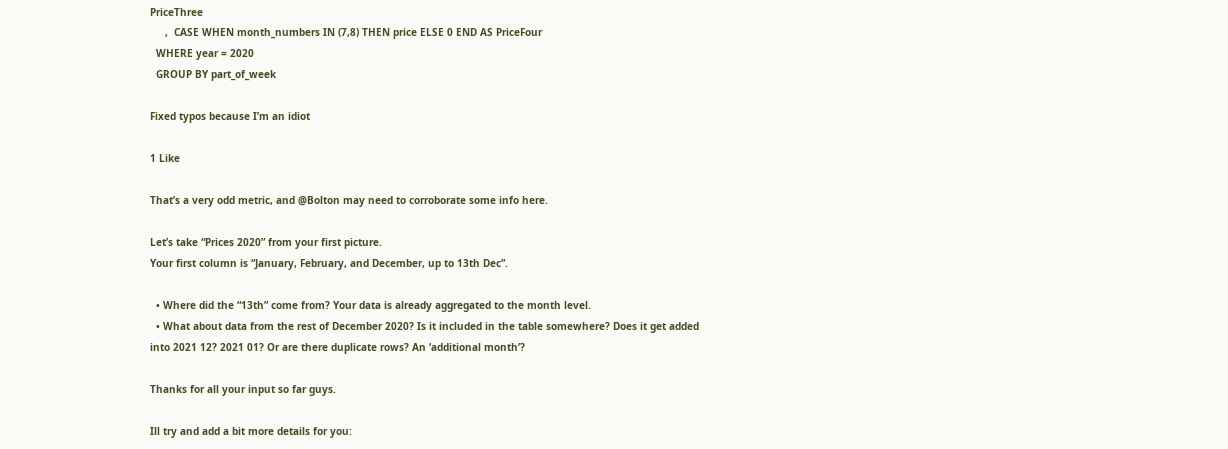PriceThree
     ,  CASE WHEN month_numbers IN (7,8) THEN price ELSE 0 END AS PriceFour
  WHERE year = 2020
  GROUP BY part_of_week

Fixed typos because I’m an idiot

1 Like

That’s a very odd metric, and @Bolton may need to corroborate some info here.

Let’s take “Prices 2020” from your first picture.
Your first column is “January, February, and December, up to 13th Dec”.

  • Where did the “13th” come from? Your data is already aggregated to the month level.
  • What about data from the rest of December 2020? Is it included in the table somewhere? Does it get added into 2021 12? 2021 01? Or are there duplicate rows? An ‘additional month’?

Thanks for all your input so far guys.

Ill try and add a bit more details for you: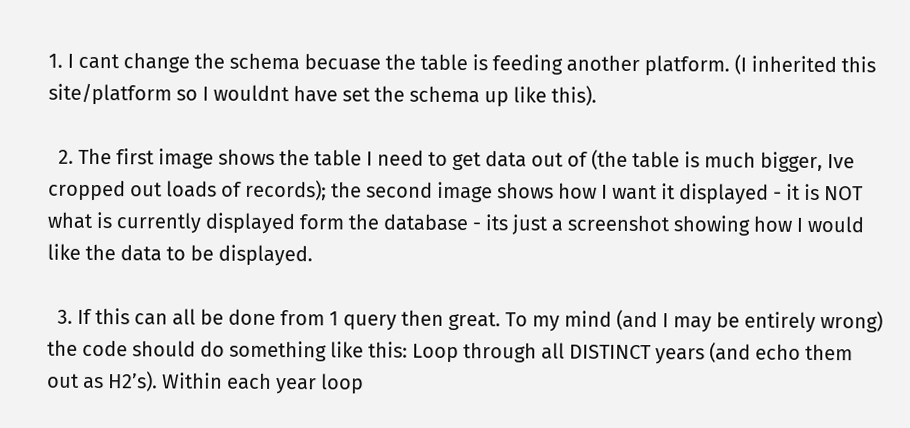1. I cant change the schema becuase the table is feeding another platform. (I inherited this site/platform so I wouldnt have set the schema up like this).

  2. The first image shows the table I need to get data out of (the table is much bigger, Ive cropped out loads of records); the second image shows how I want it displayed - it is NOT what is currently displayed form the database - its just a screenshot showing how I would like the data to be displayed.

  3. If this can all be done from 1 query then great. To my mind (and I may be entirely wrong) the code should do something like this: Loop through all DISTINCT years (and echo them out as H2’s). Within each year loop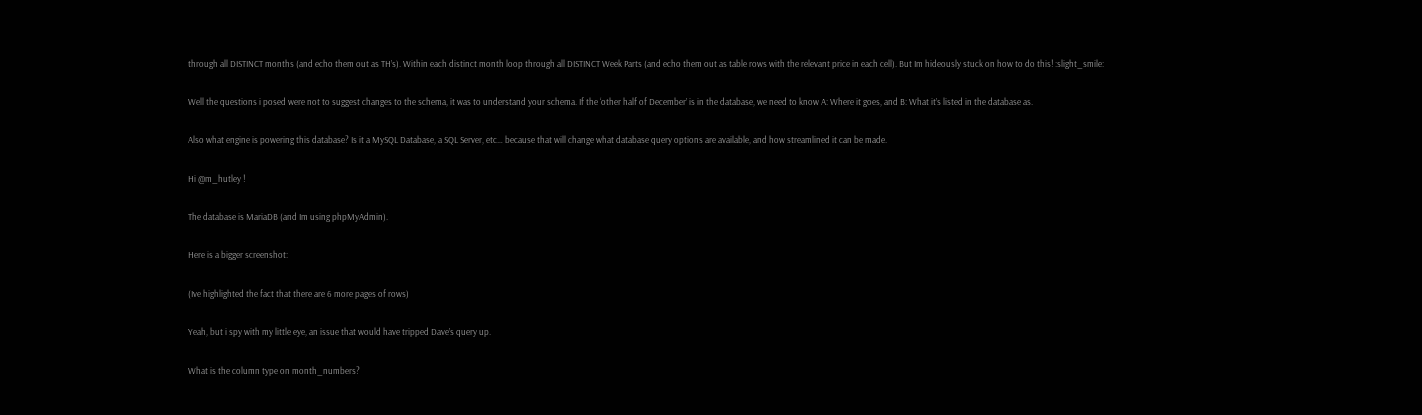through all DISTINCT months (and echo them out as TH’s). Within each distinct month loop through all DISTINCT Week Parts (and echo them out as table rows with the relevant price in each cell). But Im hideously stuck on how to do this! :slight_smile:

Well the questions i posed were not to suggest changes to the schema, it was to understand your schema. If the ‘other half of December’ is in the database, we need to know A: Where it goes, and B: What it’s listed in the database as.

Also what engine is powering this database? Is it a MySQL Database, a SQL Server, etc… because that will change what database query options are available, and how streamlined it can be made.

Hi @m_hutley !

The database is MariaDB (and Im using phpMyAdmin).

Here is a bigger screenshot:

(Ive highlighted the fact that there are 6 more pages of rows)

Yeah, but i spy with my little eye, an issue that would have tripped Dave’s query up.

What is the column type on month_numbers?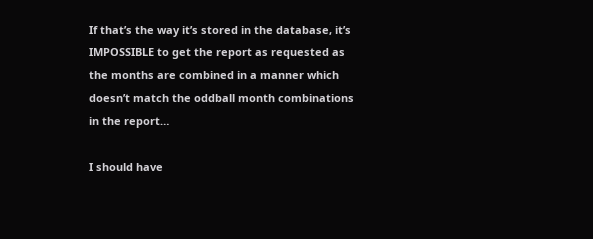If that’s the way it’s stored in the database, it’s IMPOSSIBLE to get the report as requested as the months are combined in a manner which doesn’t match the oddball month combinations in the report…

I should have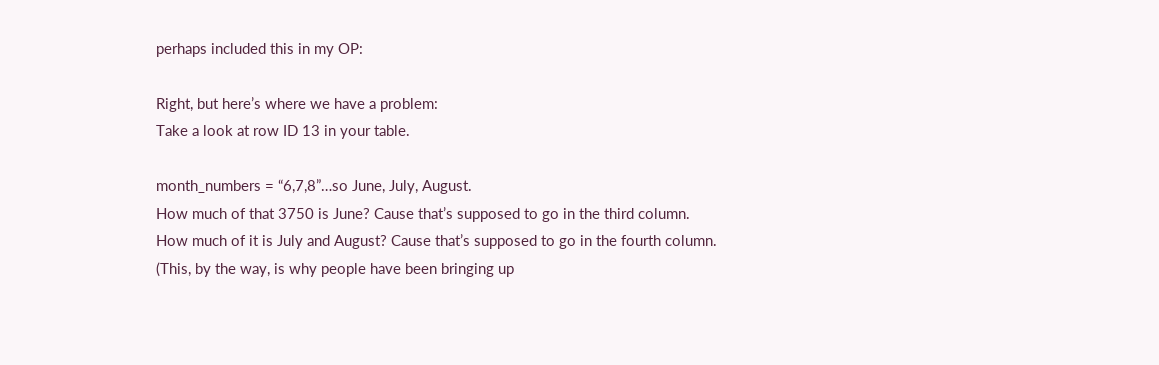perhaps included this in my OP:

Right, but here’s where we have a problem:
Take a look at row ID 13 in your table.

month_numbers = “6,7,8”…so June, July, August.
How much of that 3750 is June? Cause that’s supposed to go in the third column.
How much of it is July and August? Cause that’s supposed to go in the fourth column.
(This, by the way, is why people have been bringing up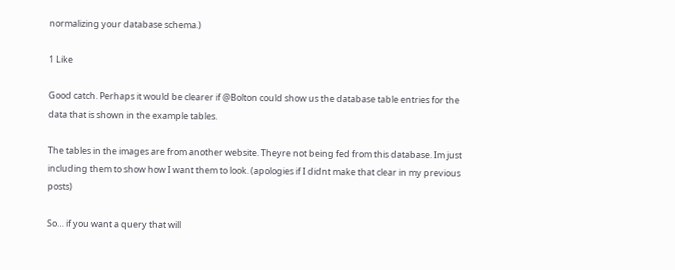normalizing your database schema.)

1 Like

Good catch. Perhaps it would be clearer if @Bolton could show us the database table entries for the data that is shown in the example tables.

The tables in the images are from another website. Theyre not being fed from this database. Im just including them to show how I want them to look. (apologies if I didnt make that clear in my previous posts)

So… if you want a query that will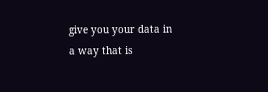give you your data in a way that is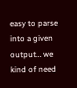easy to parse into a given output… we kind of need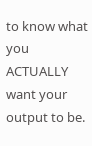to know what you ACTUALLY want your output to be.